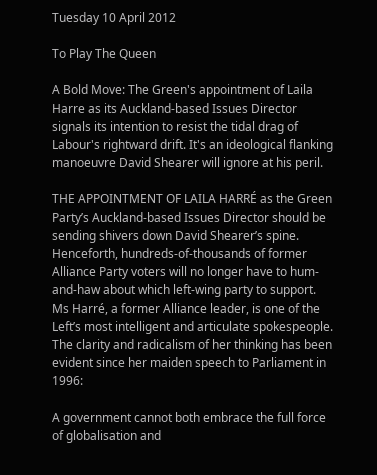Tuesday 10 April 2012

To Play The Queen

A Bold Move: The Green's appointment of Laila Harre as its Auckland-based Issues Director signals its intention to resist the tidal drag of Labour's rightward drift. It's an ideological flanking manoeuvre David Shearer will ignore at his peril.

THE APPOINTMENT OF LAILA HARRÉ as the Green Party’s Auckland-based Issues Director should be sending shivers down David Shearer’s spine. Henceforth, hundreds-of-thousands of former Alliance Party voters will no longer have to hum-and-haw about which left-wing party to support. Ms Harré, a former Alliance leader, is one of the Left’s most intelligent and articulate spokespeople. The clarity and radicalism of her thinking has been evident since her maiden speech to Parliament in 1996:

A government cannot both embrace the full force of globalisation and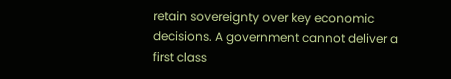retain sovereignty over key economic decisions. A government cannot deliver a first class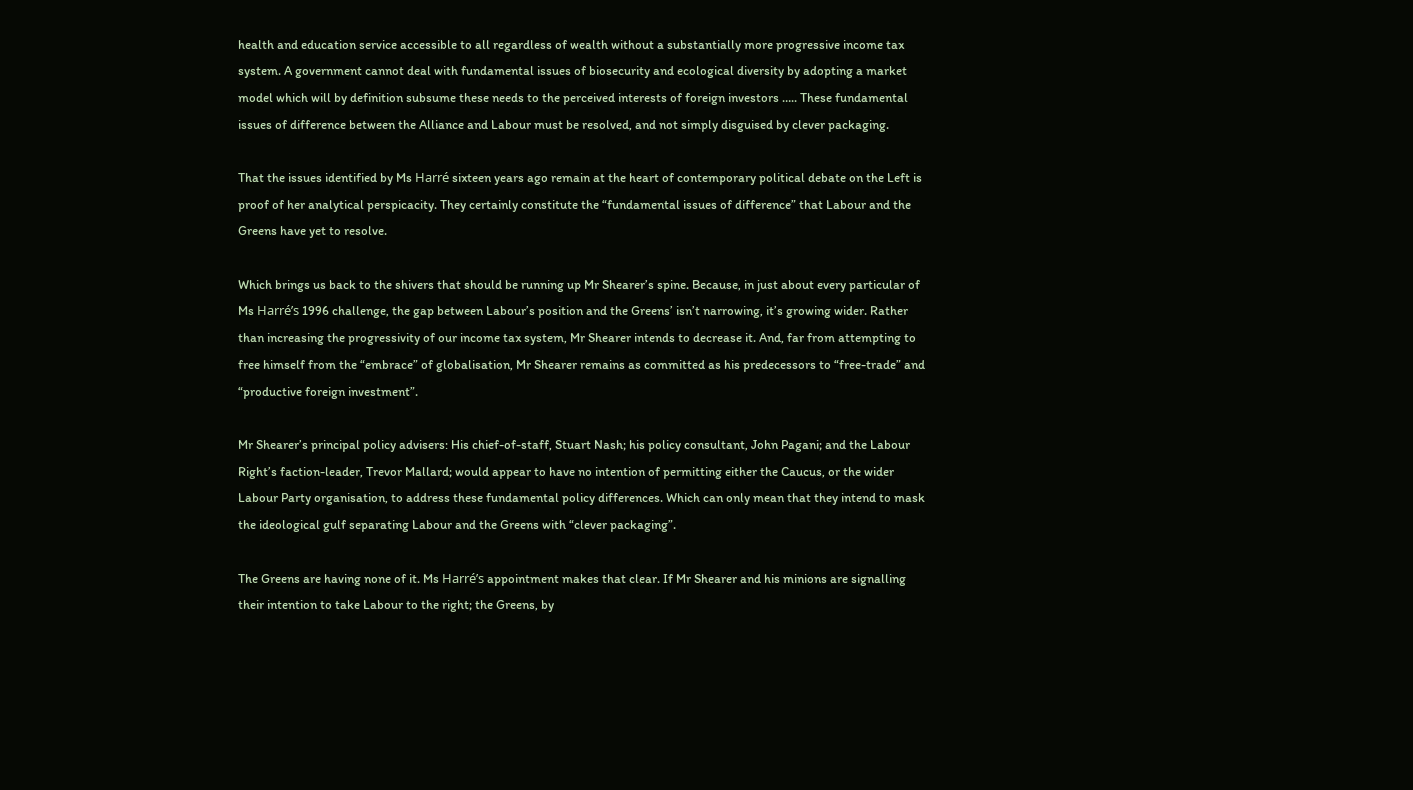health and education service accessible to all regardless of wealth without a substantially more progressive income tax system. A government cannot deal with fundamental issues of biosecurity and ecological diversity by adopting a market model which will by definition subsume these needs to the perceived interests of foreign investors ….. These fundamental issues of difference between the Alliance and Labour must be resolved, and not simply disguised by clever packaging.

That the issues identified by Ms Harré sixteen years ago remain at the heart of contemporary political debate on the Left is proof of her analytical perspicacity. They certainly constitute the “fundamental issues of difference” that Labour and the Greens have yet to resolve.

Which brings us back to the shivers that should be running up Mr Shearer’s spine. Because, in just about every particular of Ms Harré’s 1996 challenge, the gap between Labour’s position and the Greens’ isn’t narrowing, it’s growing wider. Rather than increasing the progressivity of our income tax system, Mr Shearer intends to decrease it. And, far from attempting to free himself from the “embrace” of globalisation, Mr Shearer remains as committed as his predecessors to “free-trade” and “productive foreign investment”.

Mr Shearer’s principal policy advisers: His chief-of-staff, Stuart Nash; his policy consultant, John Pagani; and the Labour Right’s faction-leader, Trevor Mallard; would appear to have no intention of permitting either the Caucus, or the wider Labour Party organisation, to address these fundamental policy differences. Which can only mean that they intend to mask the ideological gulf separating Labour and the Greens with “clever packaging”.

The Greens are having none of it. Ms Harré’s appointment makes that clear. If Mr Shearer and his minions are signalling their intention to take Labour to the right; the Greens, by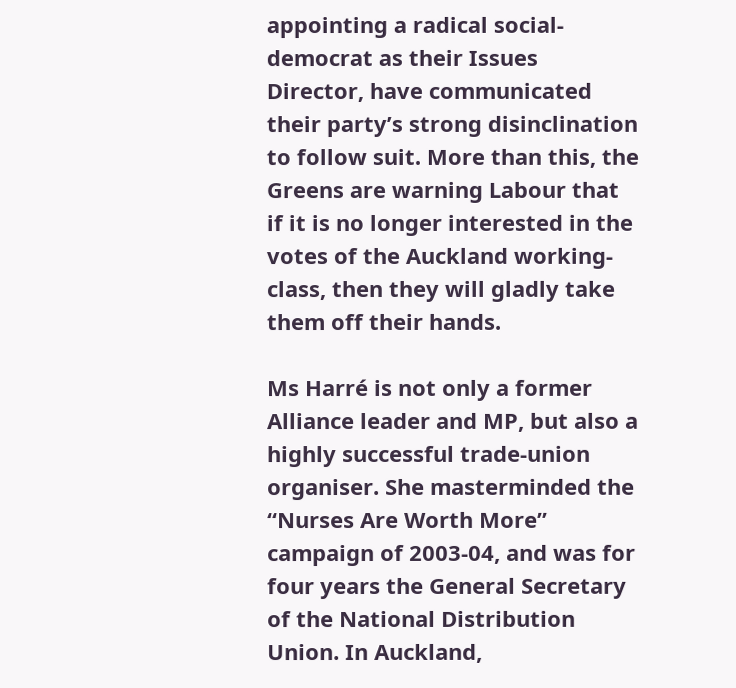appointing a radical social-democrat as their Issues Director, have communicated their party’s strong disinclination to follow suit. More than this, the Greens are warning Labour that if it is no longer interested in the votes of the Auckland working-class, then they will gladly take them off their hands.

Ms Harré is not only a former Alliance leader and MP, but also a highly successful trade-union organiser. She masterminded the “Nurses Are Worth More” campaign of 2003-04, and was for four years the General Secretary of the National Distribution Union. In Auckland,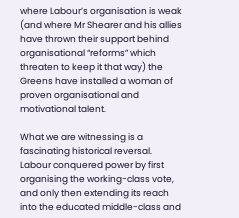where Labour’s organisation is weak (and where Mr Shearer and his allies have thrown their support behind organisational “reforms” which threaten to keep it that way) the Greens have installed a woman of proven organisational and motivational talent.

What we are witnessing is a fascinating historical reversal. Labour conquered power by first organising the working-class vote, and only then extending its reach into the educated middle-class and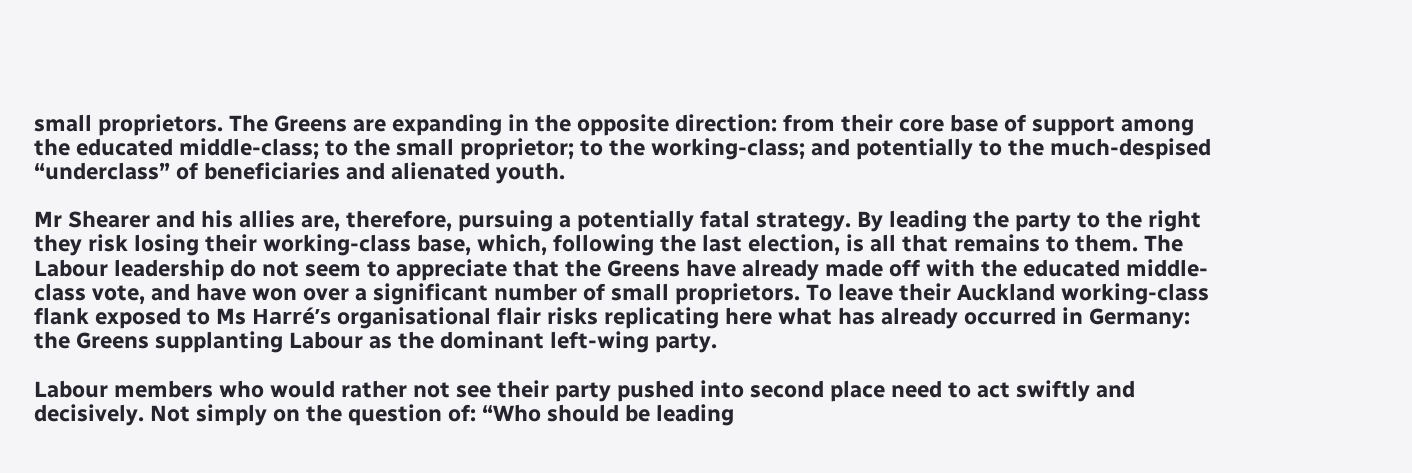small proprietors. The Greens are expanding in the opposite direction: from their core base of support among the educated middle-class; to the small proprietor; to the working-class; and potentially to the much-despised “underclass” of beneficiaries and alienated youth.

Mr Shearer and his allies are, therefore, pursuing a potentially fatal strategy. By leading the party to the right they risk losing their working-class base, which, following the last election, is all that remains to them. The Labour leadership do not seem to appreciate that the Greens have already made off with the educated middle-class vote, and have won over a significant number of small proprietors. To leave their Auckland working-class flank exposed to Ms Harré’s organisational flair risks replicating here what has already occurred in Germany: the Greens supplanting Labour as the dominant left-wing party.

Labour members who would rather not see their party pushed into second place need to act swiftly and decisively. Not simply on the question of: “Who should be leading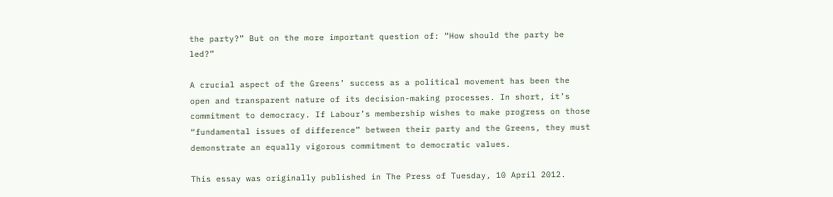the party?” But on the more important question of: “How should the party be led?”

A crucial aspect of the Greens’ success as a political movement has been the open and transparent nature of its decision-making processes. In short, it’s commitment to democracy. If Labour’s membership wishes to make progress on those “fundamental issues of difference” between their party and the Greens, they must demonstrate an equally vigorous commitment to democratic values.

This essay was originally published in The Press of Tuesday, 10 April 2012.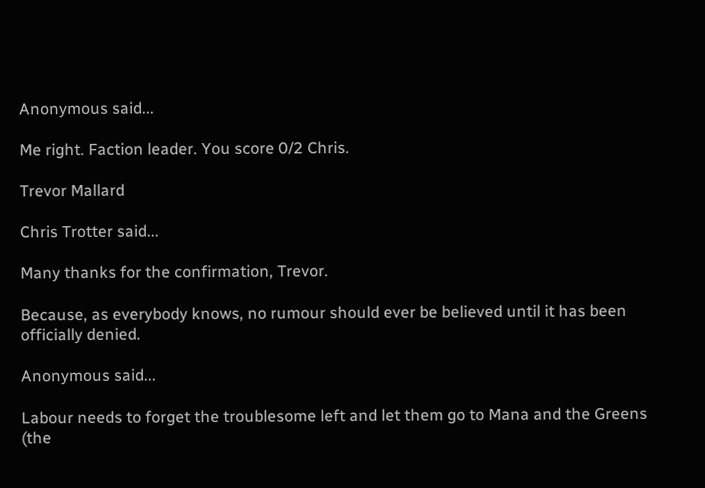Anonymous said...

Me right. Faction leader. You score 0/2 Chris.

Trevor Mallard

Chris Trotter said...

Many thanks for the confirmation, Trevor.

Because, as everybody knows, no rumour should ever be believed until it has been officially denied.

Anonymous said...

Labour needs to forget the troublesome left and let them go to Mana and the Greens (the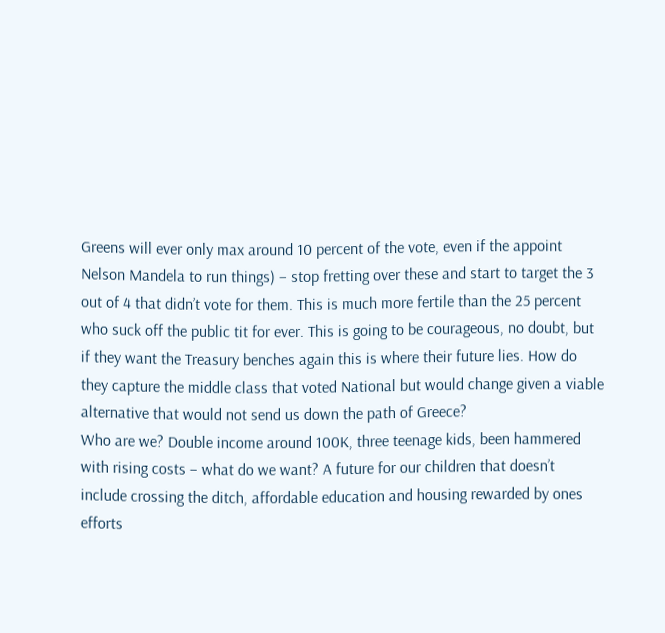Greens will ever only max around 10 percent of the vote, even if the appoint Nelson Mandela to run things) – stop fretting over these and start to target the 3 out of 4 that didn’t vote for them. This is much more fertile than the 25 percent who suck off the public tit for ever. This is going to be courageous, no doubt, but if they want the Treasury benches again this is where their future lies. How do they capture the middle class that voted National but would change given a viable alternative that would not send us down the path of Greece?
Who are we? Double income around 100K, three teenage kids, been hammered with rising costs – what do we want? A future for our children that doesn’t include crossing the ditch, affordable education and housing rewarded by ones efforts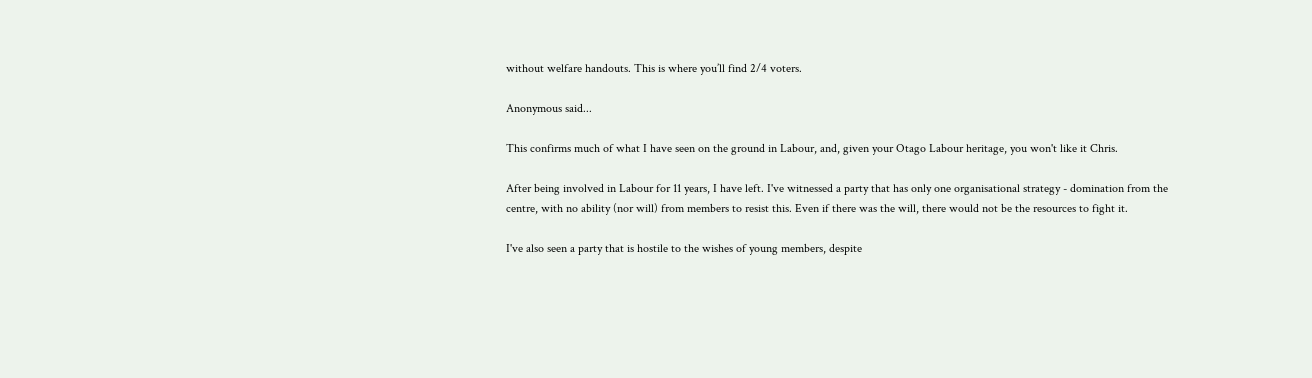without welfare handouts. This is where you’ll find 2/4 voters.

Anonymous said...

This confirms much of what I have seen on the ground in Labour, and, given your Otago Labour heritage, you won't like it Chris.

After being involved in Labour for 11 years, I have left. I've witnessed a party that has only one organisational strategy - domination from the centre, with no ability (nor will) from members to resist this. Even if there was the will, there would not be the resources to fight it.

I've also seen a party that is hostile to the wishes of young members, despite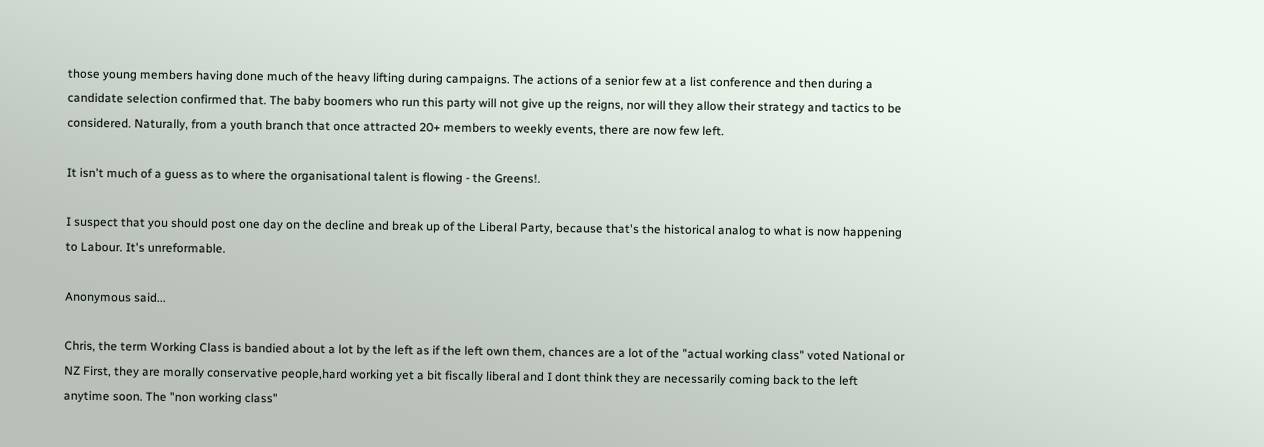those young members having done much of the heavy lifting during campaigns. The actions of a senior few at a list conference and then during a candidate selection confirmed that. The baby boomers who run this party will not give up the reigns, nor will they allow their strategy and tactics to be considered. Naturally, from a youth branch that once attracted 20+ members to weekly events, there are now few left.

It isn't much of a guess as to where the organisational talent is flowing - the Greens!.

I suspect that you should post one day on the decline and break up of the Liberal Party, because that's the historical analog to what is now happening to Labour. It's unreformable.

Anonymous said...

Chris, the term Working Class is bandied about a lot by the left as if the left own them, chances are a lot of the "actual working class" voted National or NZ First, they are morally conservative people,hard working yet a bit fiscally liberal and I dont think they are necessarily coming back to the left anytime soon. The "non working class"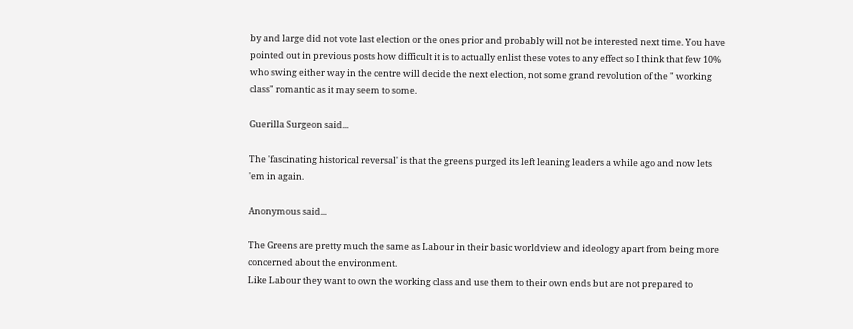by and large did not vote last election or the ones prior and probably will not be interested next time. You have pointed out in previous posts how difficult it is to actually enlist these votes to any effect so I think that few 10% who swing either way in the centre will decide the next election, not some grand revolution of the " working class" romantic as it may seem to some.

Guerilla Surgeon said...

The 'fascinating historical reversal' is that the greens purged its left leaning leaders a while ago and now lets 'em in again.

Anonymous said...

The Greens are pretty much the same as Labour in their basic worldview and ideology apart from being more concerned about the environment.
Like Labour they want to own the working class and use them to their own ends but are not prepared to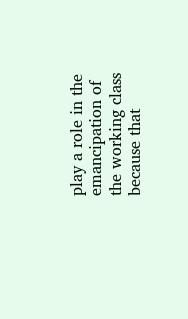play a role in the emancipation of the working class because that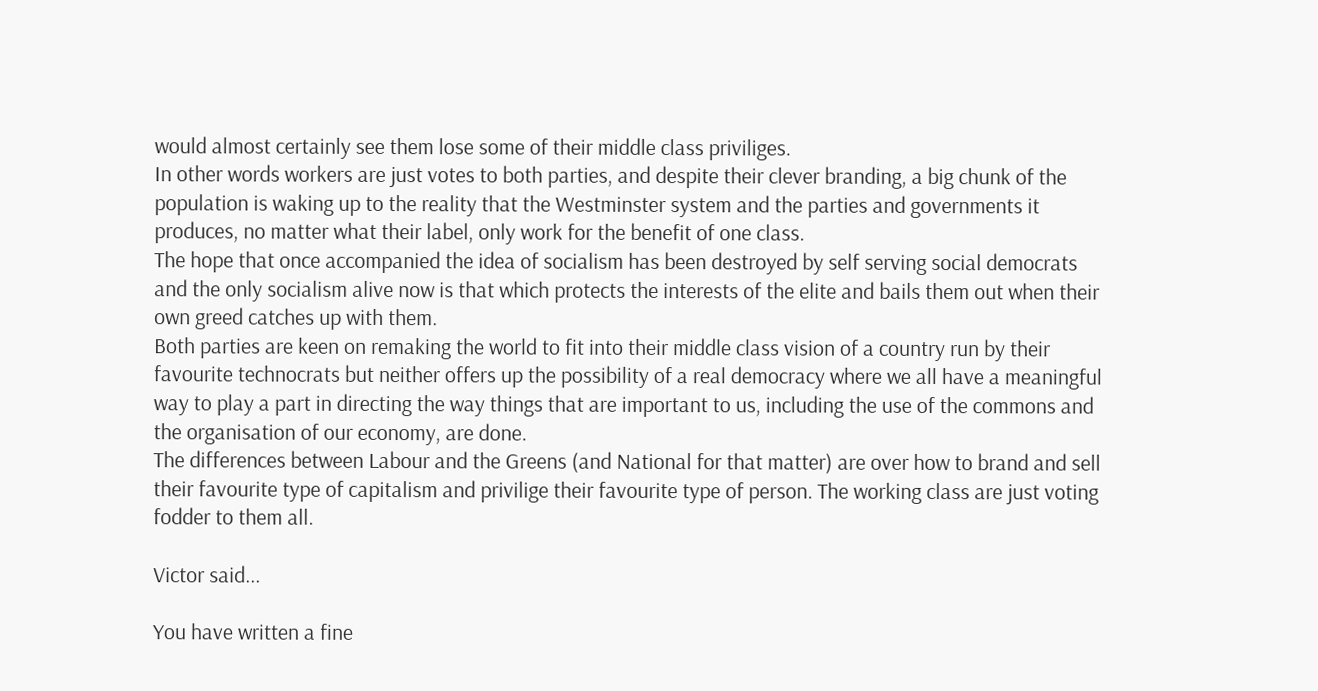would almost certainly see them lose some of their middle class priviliges.
In other words workers are just votes to both parties, and despite their clever branding, a big chunk of the population is waking up to the reality that the Westminster system and the parties and governments it produces, no matter what their label, only work for the benefit of one class.
The hope that once accompanied the idea of socialism has been destroyed by self serving social democrats and the only socialism alive now is that which protects the interests of the elite and bails them out when their own greed catches up with them.
Both parties are keen on remaking the world to fit into their middle class vision of a country run by their favourite technocrats but neither offers up the possibility of a real democracy where we all have a meaningful way to play a part in directing the way things that are important to us, including the use of the commons and the organisation of our economy, are done.
The differences between Labour and the Greens (and National for that matter) are over how to brand and sell their favourite type of capitalism and privilige their favourite type of person. The working class are just voting fodder to them all.

Victor said...

You have written a fine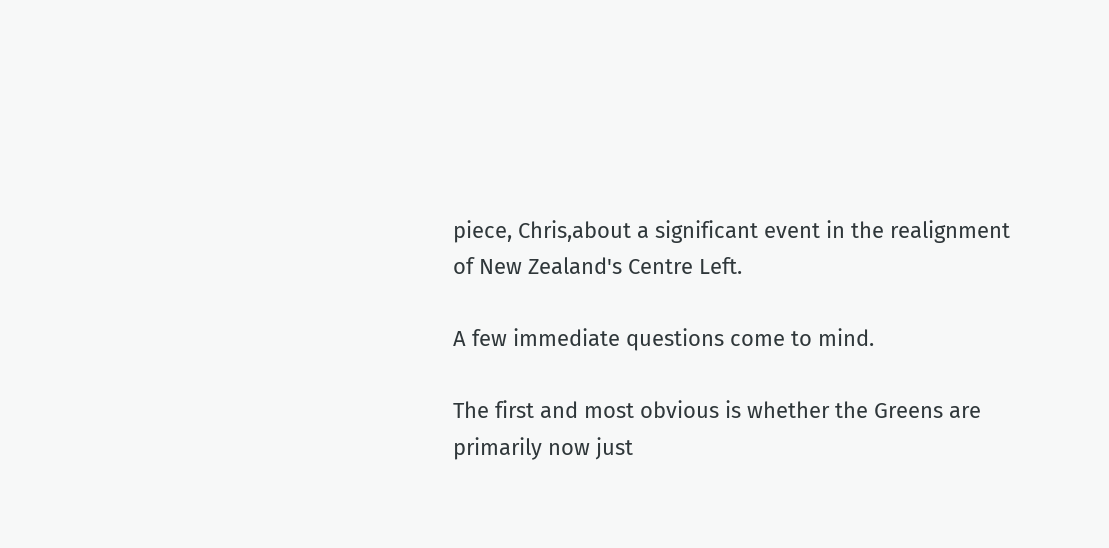piece, Chris,about a significant event in the realignment of New Zealand's Centre Left.

A few immediate questions come to mind.

The first and most obvious is whether the Greens are primarily now just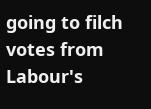going to filch votes from Labour's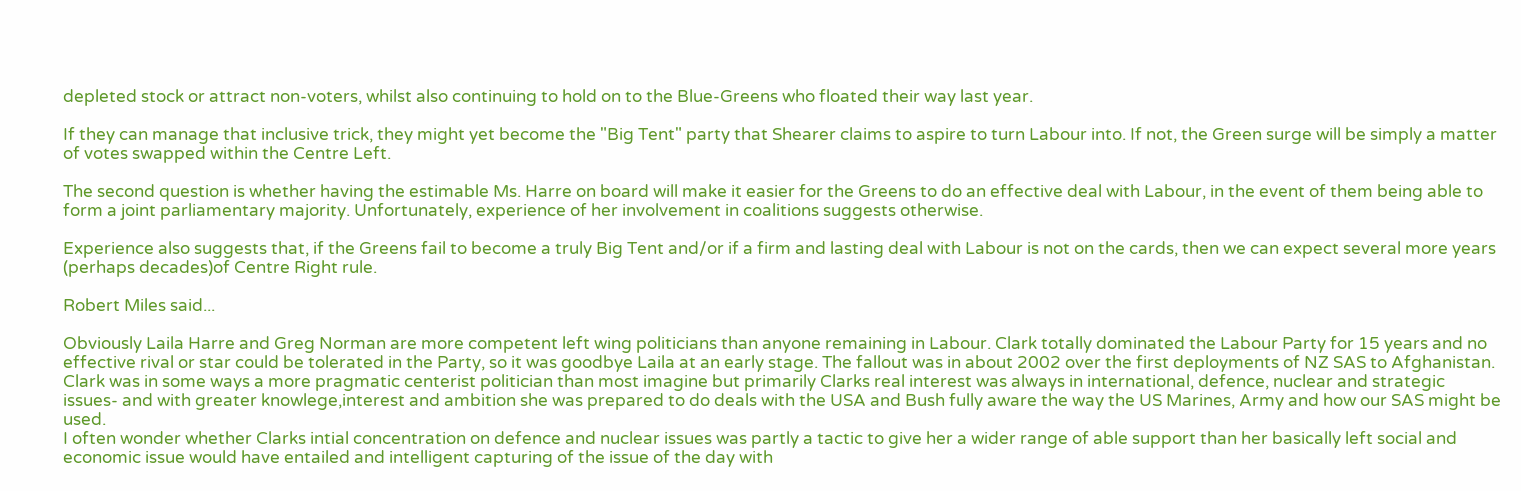depleted stock or attract non-voters, whilst also continuing to hold on to the Blue-Greens who floated their way last year.

If they can manage that inclusive trick, they might yet become the "Big Tent" party that Shearer claims to aspire to turn Labour into. If not, the Green surge will be simply a matter of votes swapped within the Centre Left.

The second question is whether having the estimable Ms. Harre on board will make it easier for the Greens to do an effective deal with Labour, in the event of them being able to form a joint parliamentary majority. Unfortunately, experience of her involvement in coalitions suggests otherwise.

Experience also suggests that, if the Greens fail to become a truly Big Tent and/or if a firm and lasting deal with Labour is not on the cards, then we can expect several more years (perhaps decades)of Centre Right rule.

Robert Miles said...

Obviously Laila Harre and Greg Norman are more competent left wing politicians than anyone remaining in Labour. Clark totally dominated the Labour Party for 15 years and no effective rival or star could be tolerated in the Party, so it was goodbye Laila at an early stage. The fallout was in about 2002 over the first deployments of NZ SAS to Afghanistan. Clark was in some ways a more pragmatic centerist politician than most imagine but primarily Clarks real interest was always in international, defence, nuclear and strategic issues- and with greater knowlege,interest and ambition she was prepared to do deals with the USA and Bush fully aware the way the US Marines, Army and how our SAS might be used.
I often wonder whether Clarks intial concentration on defence and nuclear issues was partly a tactic to give her a wider range of able support than her basically left social and economic issue would have entailed and intelligent capturing of the issue of the day with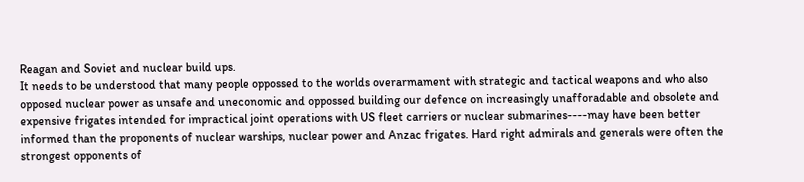Reagan and Soviet and nuclear build ups.
It needs to be understood that many people oppossed to the worlds overarmament with strategic and tactical weapons and who also opposed nuclear power as unsafe and uneconomic and oppossed building our defence on increasingly unafforadable and obsolete and expensive frigates intended for impractical joint operations with US fleet carriers or nuclear submarines----may have been better informed than the proponents of nuclear warships, nuclear power and Anzac frigates. Hard right admirals and generals were often the strongest opponents of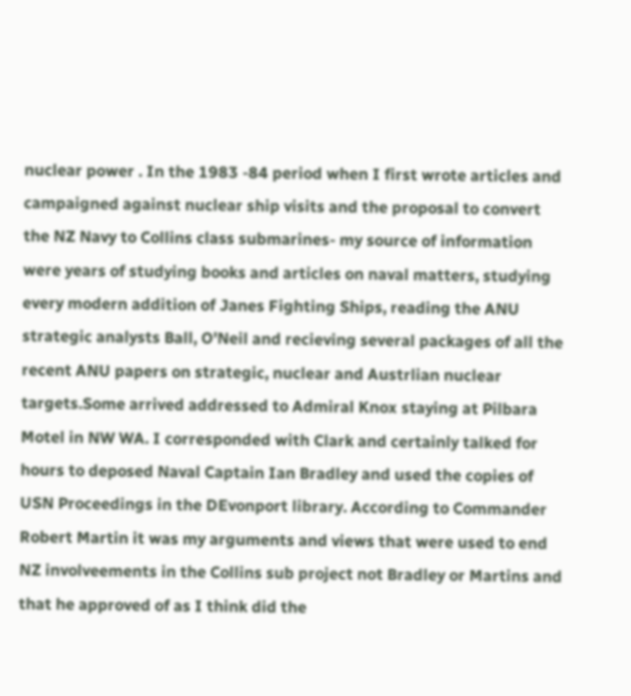nuclear power . In the 1983 -84 period when I first wrote articles and campaigned against nuclear ship visits and the proposal to convert the NZ Navy to Collins class submarines- my source of information were years of studying books and articles on naval matters, studying every modern addition of Janes Fighting Ships, reading the ANU strategic analysts Ball, O'Neil and recieving several packages of all the recent ANU papers on strategic, nuclear and Austrlian nuclear targets.Some arrived addressed to Admiral Knox staying at Pilbara Motel in NW WA. I corresponded with Clark and certainly talked for hours to deposed Naval Captain Ian Bradley and used the copies of USN Proceedings in the DEvonport library. According to Commander Robert Martin it was my arguments and views that were used to end NZ involveements in the Collins sub project not Bradley or Martins and that he approved of as I think did the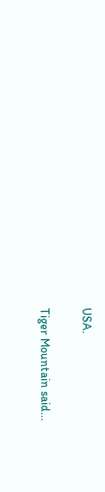USA.

Tiger Mountain said...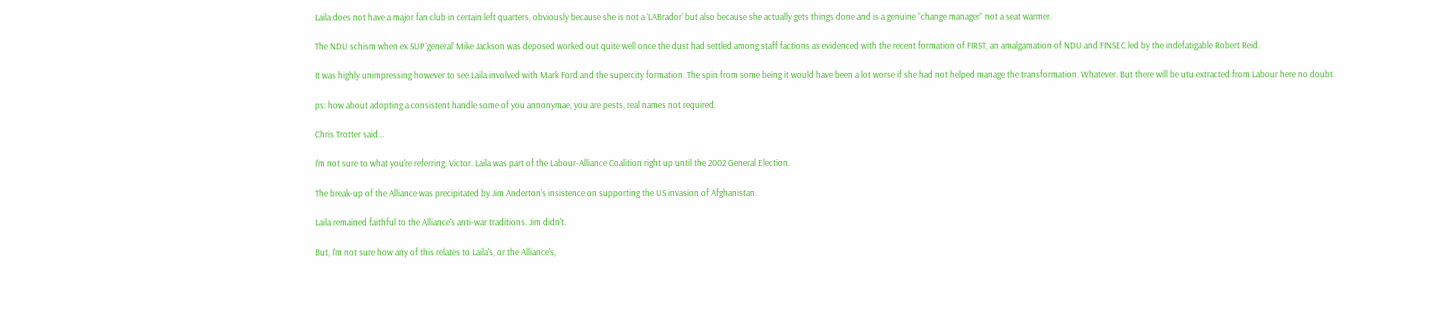Laila does not have a major fan club in certain left quarters, obviously because she is not a ‘LABrador’ but also because she actually gets things done and is a genuine “change manager” not a seat warmer.

The NDU schism when ex SUP ‘general’ Mike Jackson was deposed worked out quite well once the dust had settled among staff factions as evidenced with the recent formation of FIRST, an amalgamation of NDU and FINSEC led by the indefatigable Robert Reid.

It was highly unimpressing however to see Laila involved with Mark Ford and the supercity formation. The spin from some being it would have been a lot worse if she had not helped manage the transformation. Whatever. But there will be utu extracted from Labour here no doubt.

ps: how about adopting a consistent handle some of you annonymae, you are pests, real names not required.

Chris Trotter said...

I'm not sure to what you're referring, Victor. Laila was part of the Labour-Alliance Coalition right up until the 2002 General Election.

The break-up of the Alliance was precipitated by Jim Anderton's insistence on supporting the US invasion of Afghanistan.

Laila remained faithful to the Alliance's anti-war traditions. Jim didn't.

But, I'm not sure how any of this relates to Laila's, or the Alliance's,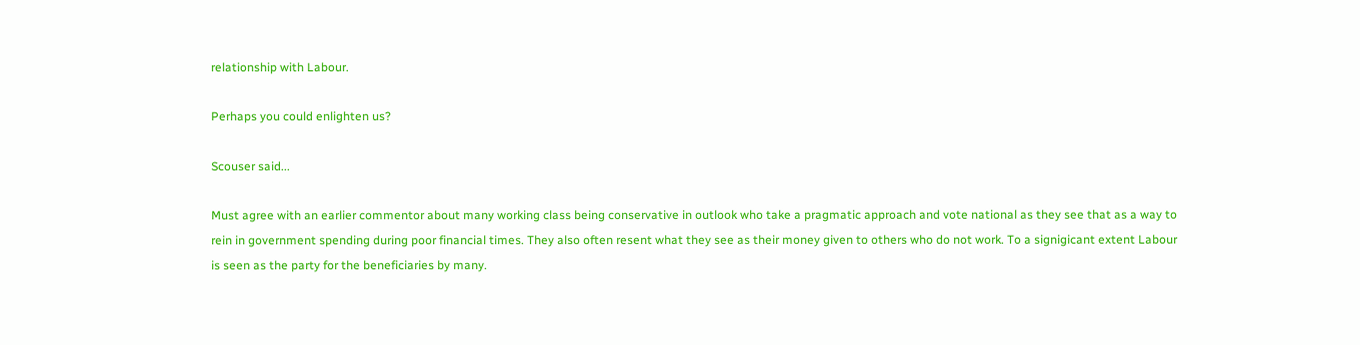relationship with Labour.

Perhaps you could enlighten us?

Scouser said...

Must agree with an earlier commentor about many working class being conservative in outlook who take a pragmatic approach and vote national as they see that as a way to rein in government spending during poor financial times. They also often resent what they see as their money given to others who do not work. To a signigicant extent Labour is seen as the party for the beneficiaries by many.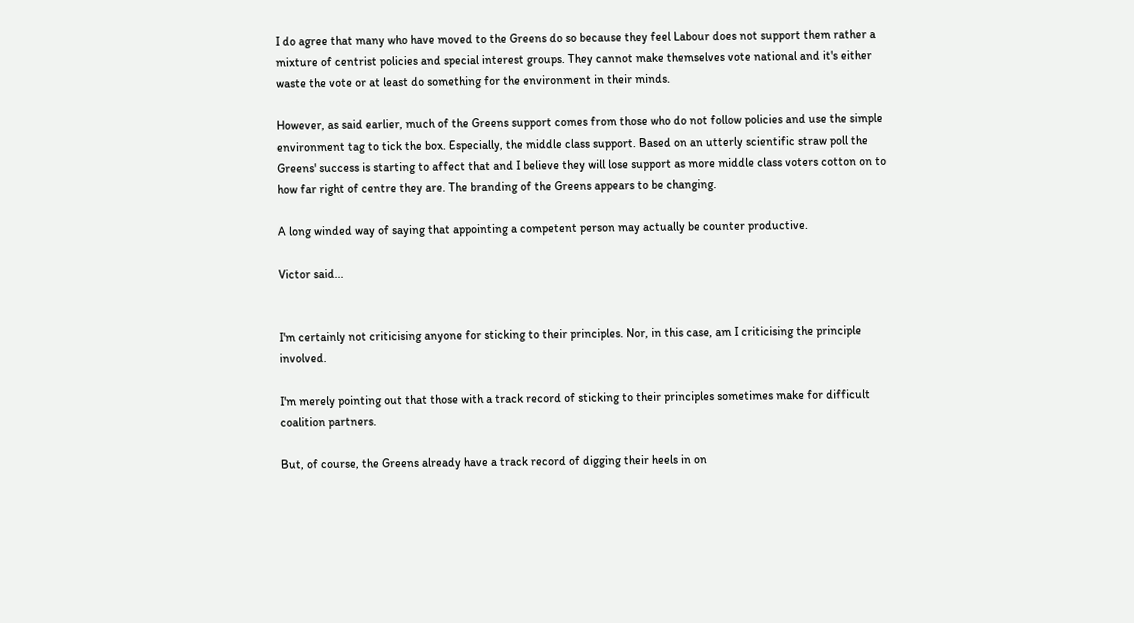I do agree that many who have moved to the Greens do so because they feel Labour does not support them rather a mixture of centrist policies and special interest groups. They cannot make themselves vote national and it's either waste the vote or at least do something for the environment in their minds.

However, as said earlier, much of the Greens support comes from those who do not follow policies and use the simple environment tag to tick the box. Especially, the middle class support. Based on an utterly scientific straw poll the Greens' success is starting to affect that and I believe they will lose support as more middle class voters cotton on to how far right of centre they are. The branding of the Greens appears to be changing.

A long winded way of saying that appointing a competent person may actually be counter productive.

Victor said...


I'm certainly not criticising anyone for sticking to their principles. Nor, in this case, am I criticising the principle involved.

I'm merely pointing out that those with a track record of sticking to their principles sometimes make for difficult coalition partners.

But, of course, the Greens already have a track record of digging their heels in on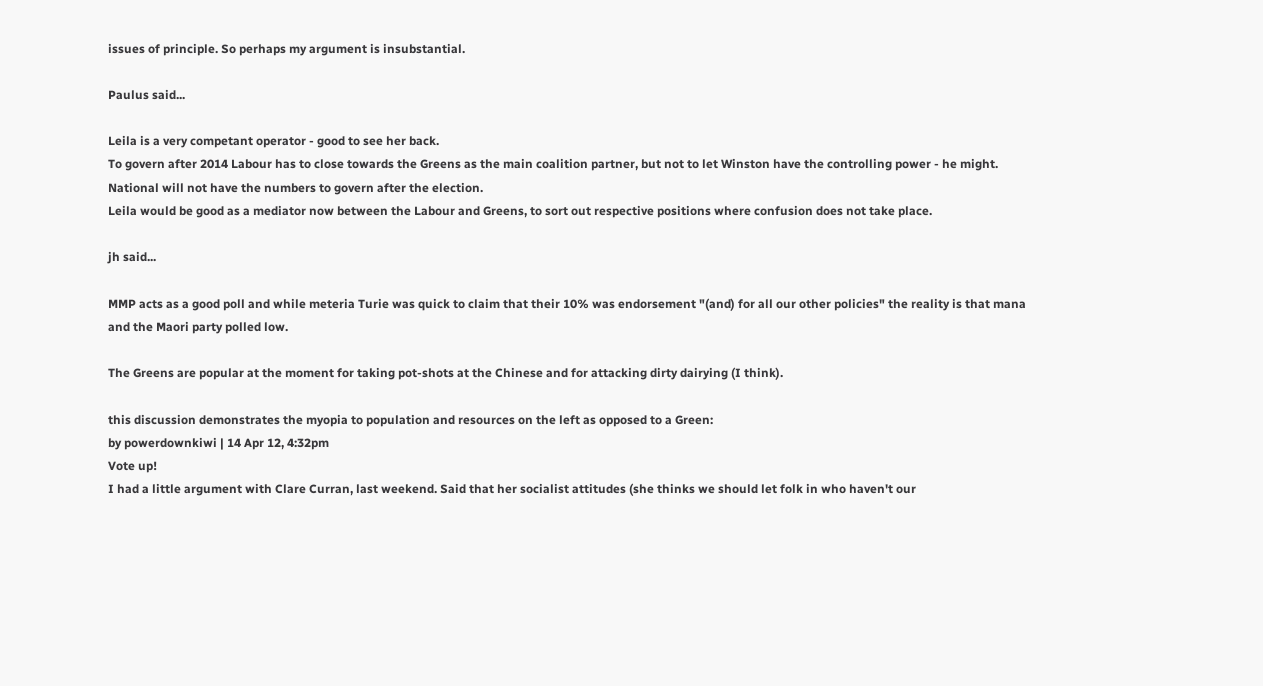issues of principle. So perhaps my argument is insubstantial.

Paulus said...

Leila is a very competant operator - good to see her back.
To govern after 2014 Labour has to close towards the Greens as the main coalition partner, but not to let Winston have the controlling power - he might.
National will not have the numbers to govern after the election.
Leila would be good as a mediator now between the Labour and Greens, to sort out respective positions where confusion does not take place.

jh said...

MMP acts as a good poll and while meteria Turie was quick to claim that their 10% was endorsement "(and) for all our other policies" the reality is that mana and the Maori party polled low.

The Greens are popular at the moment for taking pot-shots at the Chinese and for attacking dirty dairying (I think).

this discussion demonstrates the myopia to population and resources on the left as opposed to a Green:
by powerdownkiwi | 14 Apr 12, 4:32pm
Vote up!
I had a little argument with Clare Curran, last weekend. Said that her socialist attitudes (she thinks we should let folk in who haven't our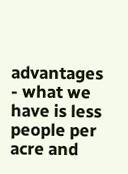advantages - what we have is less people per acre and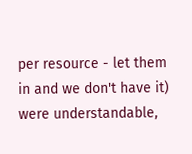per resource - let them in and we don't have it) were understandable,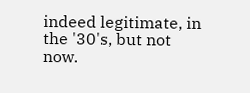indeed legitimate, in the '30's, but not now.